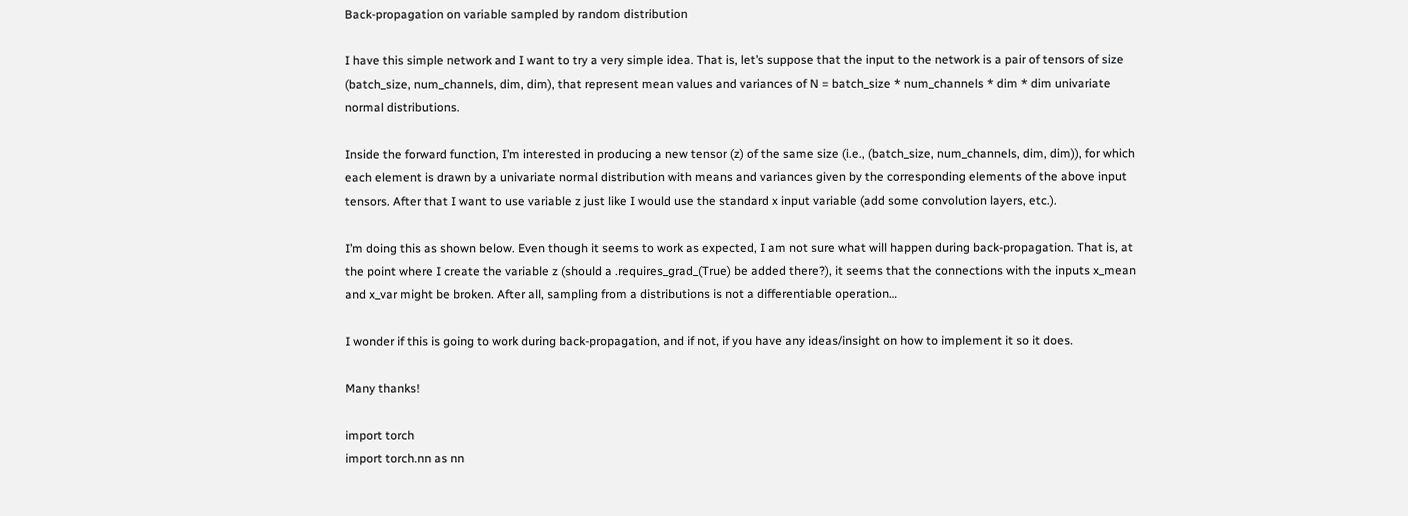Back-propagation on variable sampled by random distribution

I have this simple network and I want to try a very simple idea. That is, let’s suppose that the input to the network is a pair of tensors of size (batch_size, num_channels, dim, dim), that represent mean values and variances of N = batch_size * num_channels * dim * dim univariate normal distributions.

Inside the forward function, I’m interested in producing a new tensor (z) of the same size (i.e., (batch_size, num_channels, dim, dim)), for which each element is drawn by a univariate normal distribution with means and variances given by the corresponding elements of the above input tensors. After that I want to use variable z just like I would use the standard x input variable (add some convolution layers, etc.).

I’m doing this as shown below. Even though it seems to work as expected, I am not sure what will happen during back-propagation. That is, at the point where I create the variable z (should a .requires_grad_(True) be added there?), it seems that the connections with the inputs x_mean and x_var might be broken. After all, sampling from a distributions is not a differentiable operation…

I wonder if this is going to work during back-propagation, and if not, if you have any ideas/insight on how to implement it so it does.

Many thanks!

import torch
import torch.nn as nn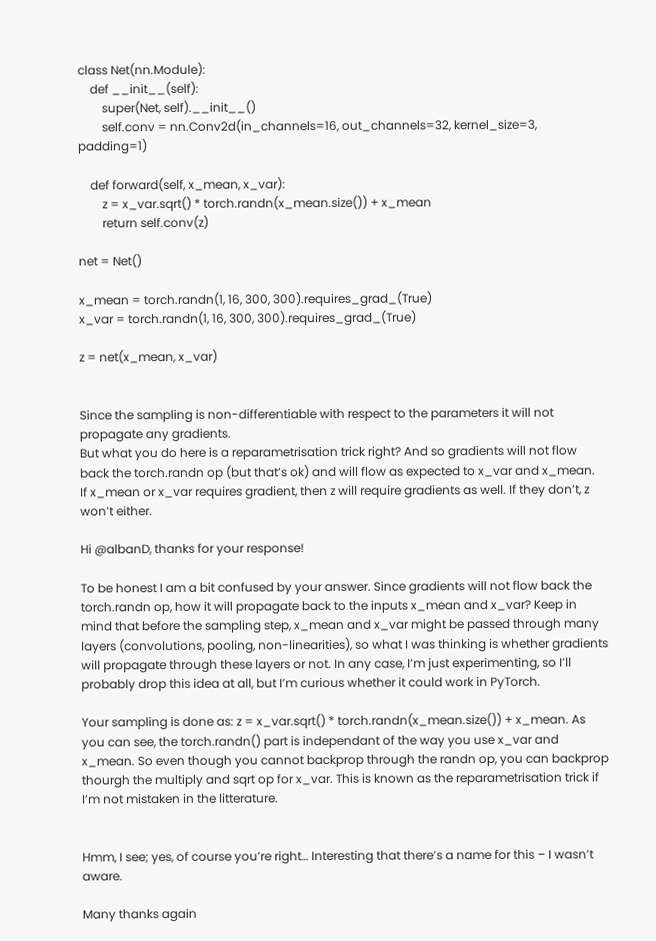class Net(nn.Module):
    def __init__(self):
        super(Net, self).__init__()
        self.conv = nn.Conv2d(in_channels=16, out_channels=32, kernel_size=3, padding=1)

    def forward(self, x_mean, x_var):
        z = x_var.sqrt() * torch.randn(x_mean.size()) + x_mean
        return self.conv(z)

net = Net()

x_mean = torch.randn(1, 16, 300, 300).requires_grad_(True)
x_var = torch.randn(1, 16, 300, 300).requires_grad_(True)

z = net(x_mean, x_var)


Since the sampling is non-differentiable with respect to the parameters it will not propagate any gradients.
But what you do here is a reparametrisation trick right? And so gradients will not flow back the torch.randn op (but that’s ok) and will flow as expected to x_var and x_mean.
If x_mean or x_var requires gradient, then z will require gradients as well. If they don’t, z won’t either.

Hi @albanD, thanks for your response!

To be honest I am a bit confused by your answer. Since gradients will not flow back the torch.randn op, how it will propagate back to the inputs x_mean and x_var? Keep in mind that before the sampling step, x_mean and x_var might be passed through many layers (convolutions, pooling, non-linearities), so what I was thinking is whether gradients will propagate through these layers or not. In any case, I’m just experimenting, so I’ll probably drop this idea at all, but I’m curious whether it could work in PyTorch.

Your sampling is done as: z = x_var.sqrt() * torch.randn(x_mean.size()) + x_mean. As you can see, the torch.randn() part is independant of the way you use x_var and x_mean. So even though you cannot backprop through the randn op, you can backprop thourgh the multiply and sqrt op for x_var. This is known as the reparametrisation trick if I’m not mistaken in the litterature.


Hmm, I see; yes, of course you’re right… Interesting that there’s a name for this – I wasn’t aware.

Many thanks again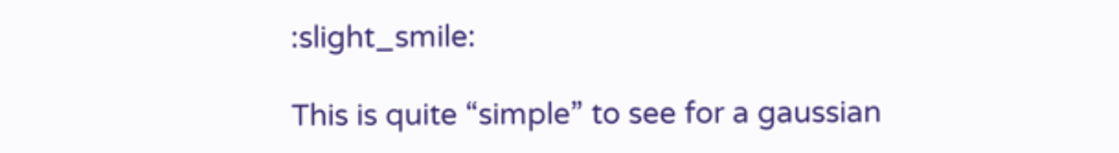:slight_smile:

This is quite “simple” to see for a gaussian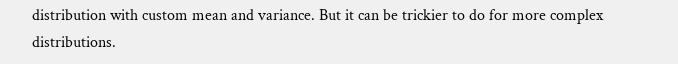distribution with custom mean and variance. But it can be trickier to do for more complex distributions.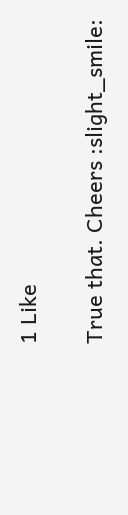1 Like

True that. Cheers :slight_smile: